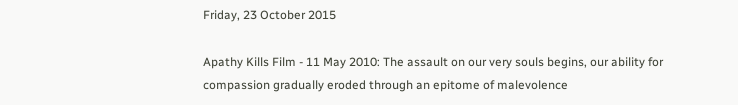Friday, 23 October 2015

Apathy Kills Film - 11 May 2010: The assault on our very souls begins, our ability for compassion gradually eroded through an epitome of malevolence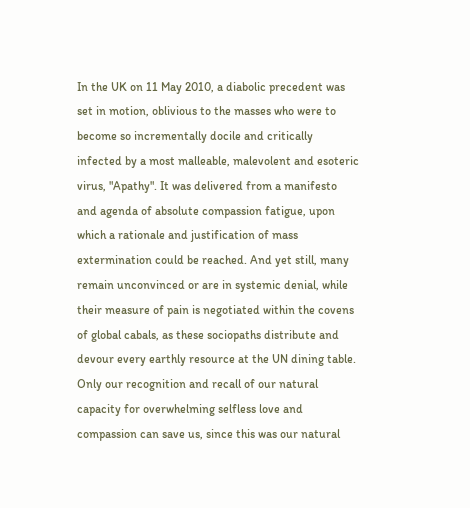In the UK on 11 May 2010, a diabolic precedent was set in motion, oblivious to the masses who were to become so incrementally docile and critically infected by a most malleable, malevolent and esoteric virus, "Apathy". It was delivered from a manifesto and agenda of absolute compassion fatigue, upon which a rationale and justification of mass extermination could be reached. And yet still, many remain unconvinced or are in systemic denial, while their measure of pain is negotiated within the covens of global cabals, as these sociopaths distribute and devour every earthly resource at the UN dining table. Only our recognition and recall of our natural capacity for overwhelming selfless love and compassion can save us, since this was our natural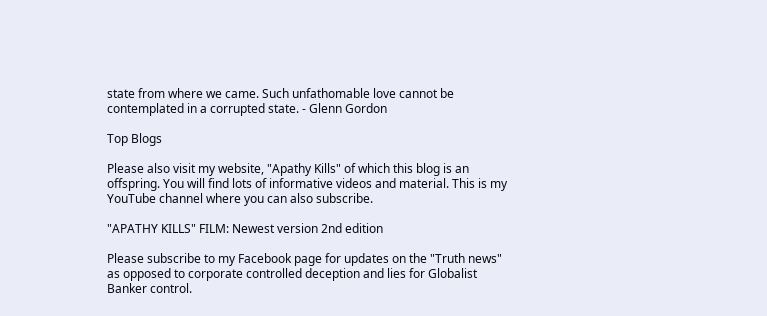state from where we came. Such unfathomable love cannot be contemplated in a corrupted state. - Glenn Gordon

Top Blogs

Please also visit my website, "Apathy Kills" of which this blog is an offspring. You will find lots of informative videos and material. This is my YouTube channel where you can also subscribe.

"APATHY KILLS" FILM: Newest version 2nd edition

Please subscribe to my Facebook page for updates on the "Truth news" as opposed to corporate controlled deception and lies for Globalist Banker control.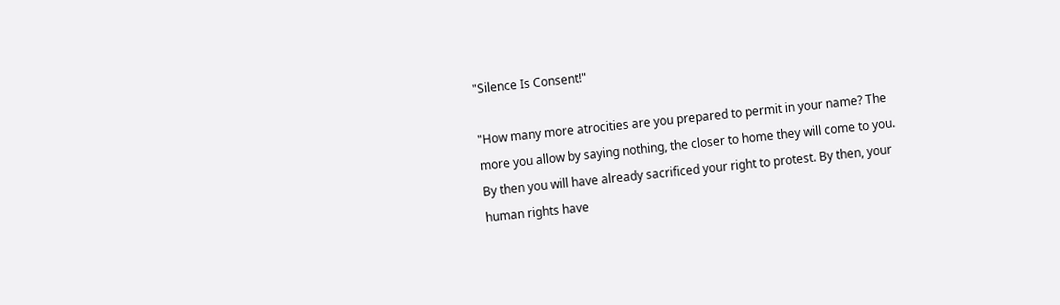"Silence Is Consent!"

"How many more atrocities are you prepared to permit in your name? The more you allow by saying nothing, the closer to home they will come to you. By then you will have already sacrificed your right to protest. By then, your human rights have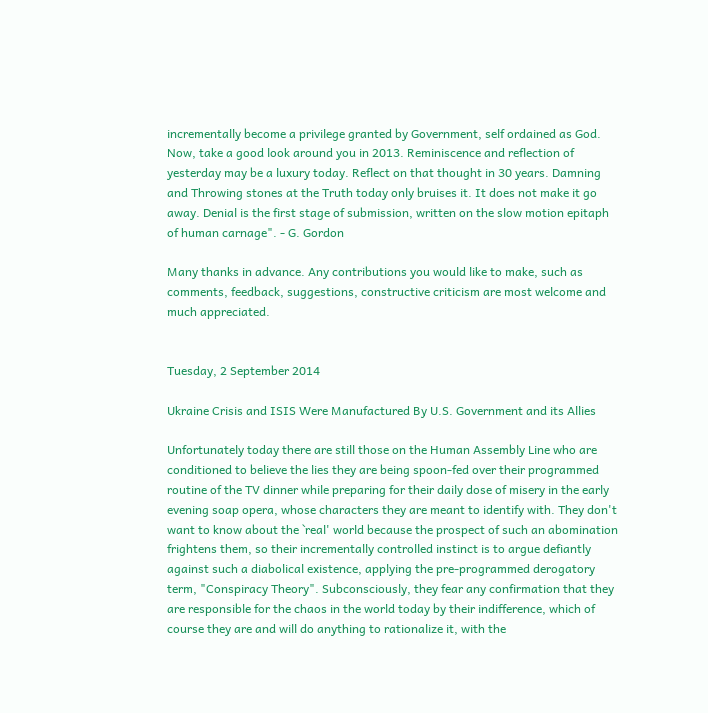incrementally become a privilege granted by Government, self ordained as God. Now, take a good look around you in 2013. Reminiscence and reflection of yesterday may be a luxury today. Reflect on that thought in 30 years. Damning and Throwing stones at the Truth today only bruises it. It does not make it go away. Denial is the first stage of submission, written on the slow motion epitaph of human carnage". - G. Gordon

Many thanks in advance. Any contributions you would like to make, such as comments, feedback, suggestions, constructive criticism are most welcome and much appreciated.


Tuesday, 2 September 2014

Ukraine Crisis and ISIS Were Manufactured By U.S. Government and its Allies

Unfortunately today there are still those on the Human Assembly Line who are conditioned to believe the lies they are being spoon-fed over their programmed routine of the TV dinner while preparing for their daily dose of misery in the early evening soap opera, whose characters they are meant to identify with. They don't want to know about the `real' world because the prospect of such an abomination frightens them, so their incrementally controlled instinct is to argue defiantly against such a diabolical existence, applying the pre-programmed derogatory term, "Conspiracy Theory". Subconsciously, they fear any confirmation that they are responsible for the chaos in the world today by their indifference, which of course they are and will do anything to rationalize it, with the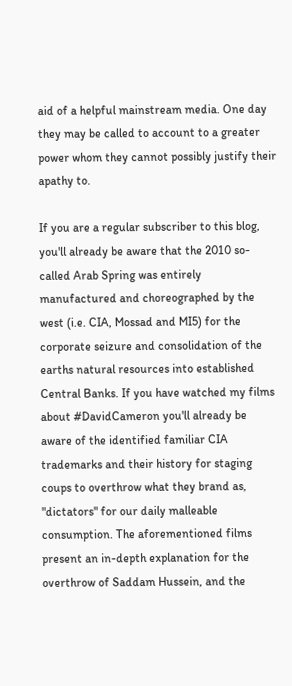aid of a helpful mainstream media. One day they may be called to account to a greater power whom they cannot possibly justify their apathy to.

If you are a regular subscriber to this blog, you'll already be aware that the 2010 so-called Arab Spring was entirely manufactured and choreographed by the west (i.e. CIA, Mossad and MI5) for the corporate seizure and consolidation of the earths natural resources into established Central Banks. If you have watched my films about #DavidCameron you'll already be aware of the identified familiar CIA trademarks and their history for staging coups to overthrow what they brand as, "dictators" for our daily malleable consumption. The aforementioned films present an in-depth explanation for the overthrow of Saddam Hussein, and the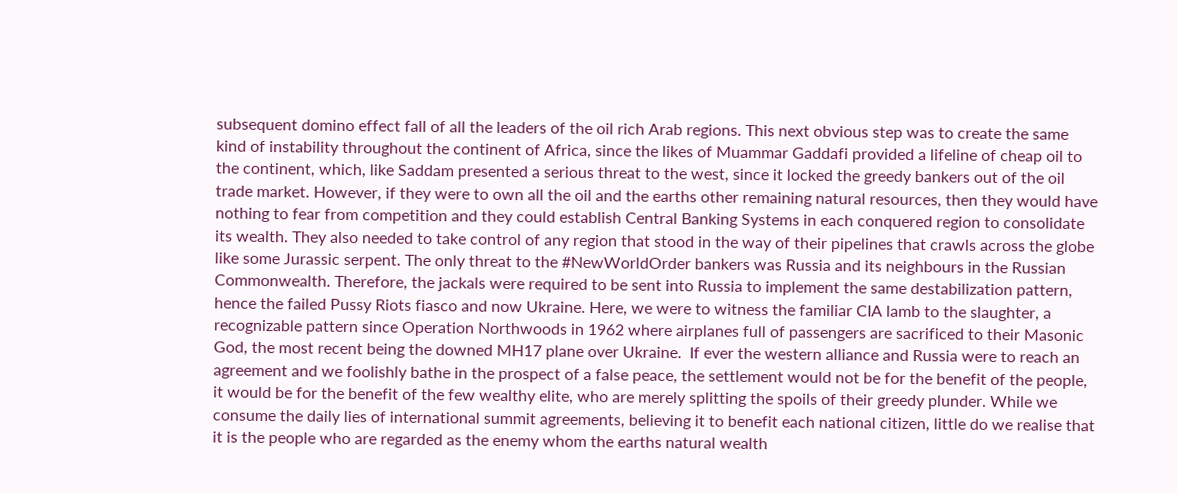subsequent domino effect fall of all the leaders of the oil rich Arab regions. This next obvious step was to create the same kind of instability throughout the continent of Africa, since the likes of Muammar Gaddafi provided a lifeline of cheap oil to the continent, which, like Saddam presented a serious threat to the west, since it locked the greedy bankers out of the oil trade market. However, if they were to own all the oil and the earths other remaining natural resources, then they would have nothing to fear from competition and they could establish Central Banking Systems in each conquered region to consolidate its wealth. They also needed to take control of any region that stood in the way of their pipelines that crawls across the globe like some Jurassic serpent. The only threat to the #NewWorldOrder bankers was Russia and its neighbours in the Russian Commonwealth. Therefore, the jackals were required to be sent into Russia to implement the same destabilization pattern, hence the failed Pussy Riots fiasco and now Ukraine. Here, we were to witness the familiar CIA lamb to the slaughter, a recognizable pattern since Operation Northwoods in 1962 where airplanes full of passengers are sacrificed to their Masonic God, the most recent being the downed MH17 plane over Ukraine.  If ever the western alliance and Russia were to reach an agreement and we foolishly bathe in the prospect of a false peace, the settlement would not be for the benefit of the people, it would be for the benefit of the few wealthy elite, who are merely splitting the spoils of their greedy plunder. While we consume the daily lies of international summit agreements, believing it to benefit each national citizen, little do we realise that it is the people who are regarded as the enemy whom the earths natural wealth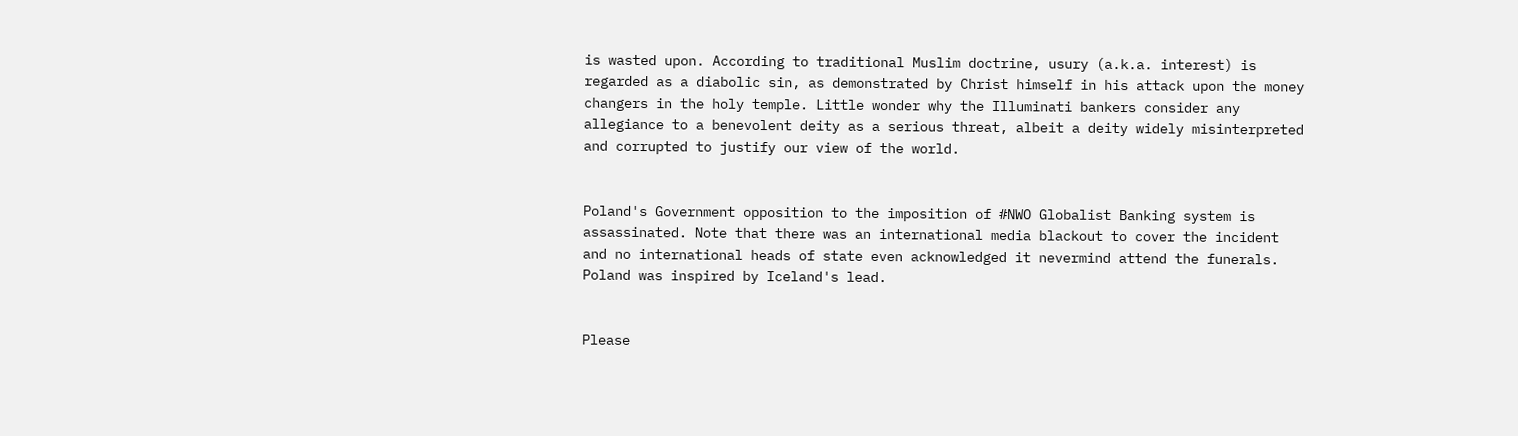is wasted upon. According to traditional Muslim doctrine, usury (a.k.a. interest) is regarded as a diabolic sin, as demonstrated by Christ himself in his attack upon the money changers in the holy temple. Little wonder why the Illuminati bankers consider any allegiance to a benevolent deity as a serious threat, albeit a deity widely misinterpreted and corrupted to justify our view of the world.


Poland's Government opposition to the imposition of #NWO Globalist Banking system is assassinated. Note that there was an international media blackout to cover the incident and no international heads of state even acknowledged it nevermind attend the funerals. Poland was inspired by Iceland's lead.


Please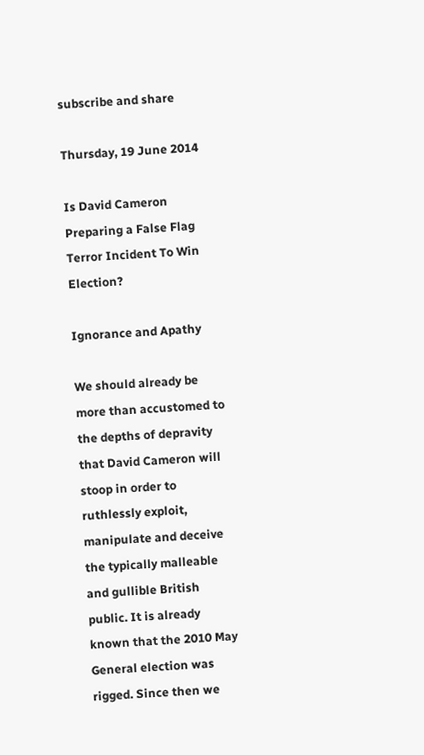subscribe and share

Thursday, 19 June 2014

Is David Cameron Preparing a False Flag Terror Incident To Win Election?

Ignorance and Apathy

We should already be more than accustomed to the depths of depravity that David Cameron will stoop in order to ruthlessly exploit, manipulate and deceive the typically malleable and gullible British public. It is already known that the 2010 May General election was rigged. Since then we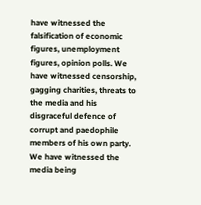have witnessed the falsification of economic figures, unemployment figures, opinion polls. We have witnessed censorship, gagging charities, threats to the media and his disgraceful defence of corrupt and paedophile members of his own party. We have witnessed the media being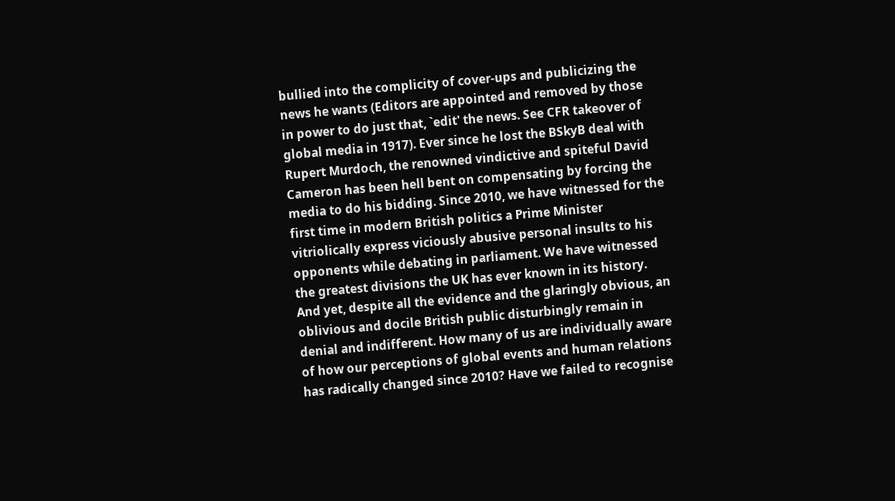bullied into the complicity of cover-ups and publicizing the news he wants (Editors are appointed and removed by those in power to do just that, `edit' the news. See CFR takeover of global media in 1917). Ever since he lost the BSkyB deal with Rupert Murdoch, the renowned vindictive and spiteful David Cameron has been hell bent on compensating by forcing the media to do his bidding. Since 2010, we have witnessed for the first time in modern British politics a Prime Minister vitriolically express viciously abusive personal insults to his opponents while debating in parliament. We have witnessed the greatest divisions the UK has ever known in its history. And yet, despite all the evidence and the glaringly obvious, an oblivious and docile British public disturbingly remain in denial and indifferent. How many of us are individually aware of how our perceptions of global events and human relations has radically changed since 2010? Have we failed to recognise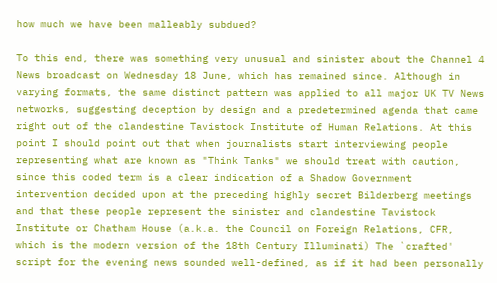how much we have been malleably subdued?

To this end, there was something very unusual and sinister about the Channel 4 News broadcast on Wednesday 18 June, which has remained since. Although in varying formats, the same distinct pattern was applied to all major UK TV News networks, suggesting deception by design and a predetermined agenda that came right out of the clandestine Tavistock Institute of Human Relations. At this point I should point out that when journalists start interviewing people representing what are known as "Think Tanks" we should treat with caution, since this coded term is a clear indication of a Shadow Government intervention decided upon at the preceding highly secret Bilderberg meetings and that these people represent the sinister and clandestine Tavistock Institute or Chatham House (a.k.a. the Council on Foreign Relations, CFR, which is the modern version of the 18th Century Illuminati) The `crafted' script for the evening news sounded well-defined, as if it had been personally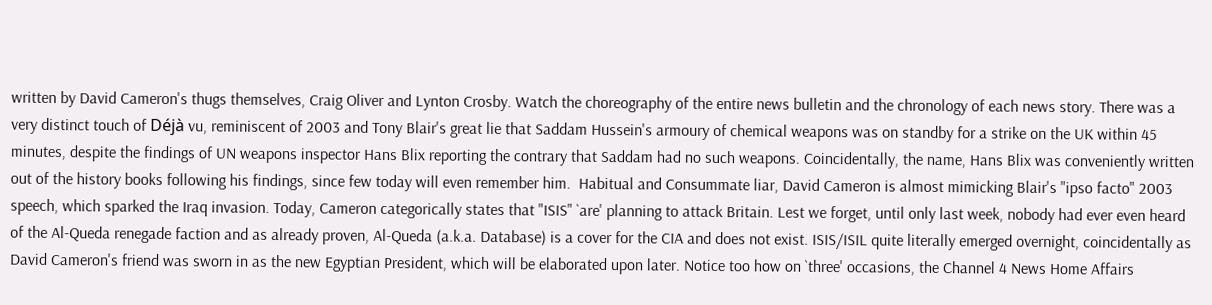written by David Cameron's thugs themselves, Craig Oliver and Lynton Crosby. Watch the choreography of the entire news bulletin and the chronology of each news story. There was a very distinct touch of Déjà vu, reminiscent of 2003 and Tony Blair's great lie that Saddam Hussein's armoury of chemical weapons was on standby for a strike on the UK within 45 minutes, despite the findings of UN weapons inspector Hans Blix reporting the contrary that Saddam had no such weapons. Coincidentally, the name, Hans Blix was conveniently written out of the history books following his findings, since few today will even remember him.  Habitual and Consummate liar, David Cameron is almost mimicking Blair's "ipso facto" 2003 speech, which sparked the Iraq invasion. Today, Cameron categorically states that "ISIS" `are' planning to attack Britain. Lest we forget, until only last week, nobody had ever even heard of the Al-Queda renegade faction and as already proven, Al-Queda (a.k.a. Database) is a cover for the CIA and does not exist. ISIS/ISIL quite literally emerged overnight, coincidentally as David Cameron's friend was sworn in as the new Egyptian President, which will be elaborated upon later. Notice too how on `three' occasions, the Channel 4 News Home Affairs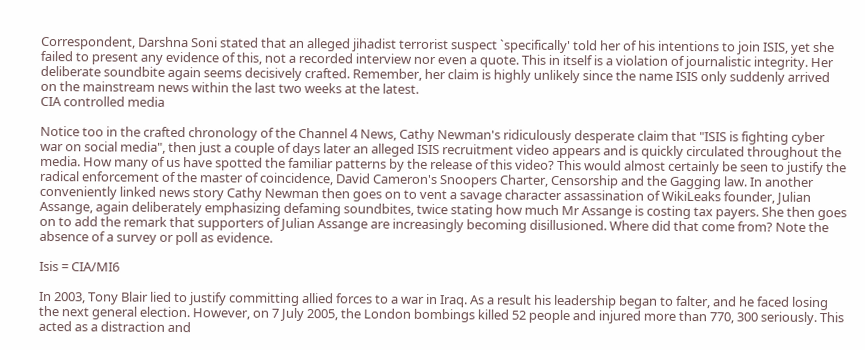Correspondent, Darshna Soni stated that an alleged jihadist terrorist suspect `specifically' told her of his intentions to join ISIS, yet she failed to present any evidence of this, not a recorded interview nor even a quote. This in itself is a violation of journalistic integrity. Her deliberate soundbite again seems decisively crafted. Remember, her claim is highly unlikely since the name ISIS only suddenly arrived on the mainstream news within the last two weeks at the latest.
CIA controlled media

Notice too in the crafted chronology of the Channel 4 News, Cathy Newman's ridiculously desperate claim that "ISIS is fighting cyber war on social media", then just a couple of days later an alleged ISIS recruitment video appears and is quickly circulated throughout the media. How many of us have spotted the familiar patterns by the release of this video? This would almost certainly be seen to justify the radical enforcement of the master of coincidence, David Cameron's Snoopers Charter, Censorship and the Gagging law. In another conveniently linked news story Cathy Newman then goes on to vent a savage character assassination of WikiLeaks founder, Julian Assange, again deliberately emphasizing defaming soundbites, twice stating how much Mr Assange is costing tax payers. She then goes on to add the remark that supporters of Julian Assange are increasingly becoming disillusioned. Where did that come from? Note the absence of a survey or poll as evidence.

Isis = CIA/MI6

In 2003, Tony Blair lied to justify committing allied forces to a war in Iraq. As a result his leadership began to falter, and he faced losing the next general election. However, on 7 July 2005, the London bombings killed 52 people and injured more than 770, 300 seriously. This acted as a distraction and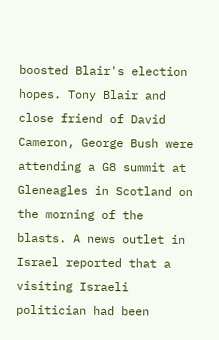boosted Blair's election hopes. Tony Blair and close friend of David Cameron, George Bush were attending a G8 summit at Gleneagles in Scotland on the morning of the blasts. A news outlet in Israel reported that a visiting Israeli politician had been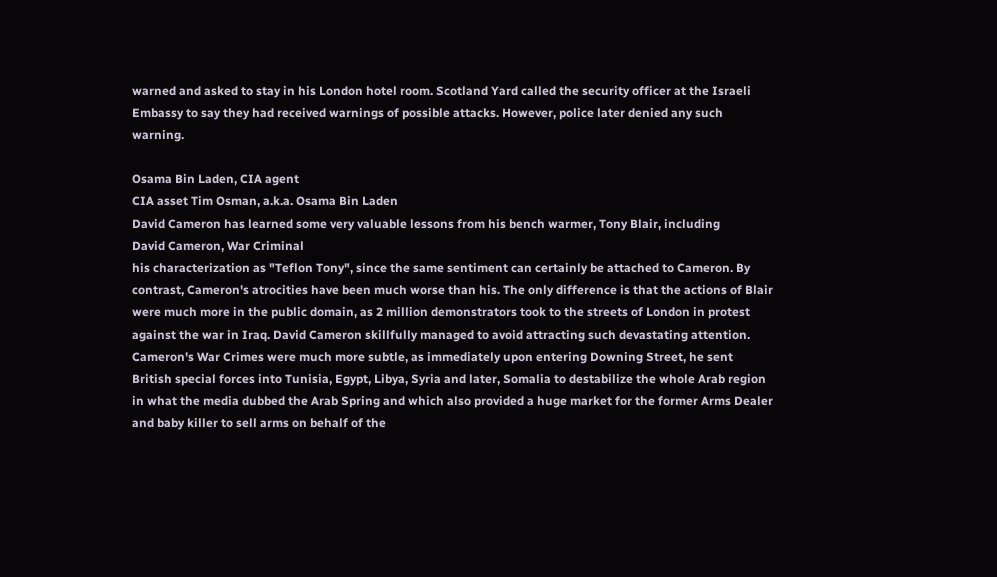warned and asked to stay in his London hotel room. Scotland Yard called the security officer at the Israeli Embassy to say they had received warnings of possible attacks. However, police later denied any such warning.

Osama Bin Laden, CIA agent
CIA asset Tim Osman, a.k.a. Osama Bin Laden
David Cameron has learned some very valuable lessons from his bench warmer, Tony Blair, including
David Cameron, War Criminal
his characterization as "Teflon Tony", since the same sentiment can certainly be attached to Cameron. By contrast, Cameron's atrocities have been much worse than his. The only difference is that the actions of Blair were much more in the public domain, as 2 million demonstrators took to the streets of London in protest against the war in Iraq. David Cameron skillfully managed to avoid attracting such devastating attention. Cameron's War Crimes were much more subtle, as immediately upon entering Downing Street, he sent British special forces into Tunisia, Egypt, Libya, Syria and later, Somalia to destabilize the whole Arab region in what the media dubbed the Arab Spring and which also provided a huge market for the former Arms Dealer and baby killer to sell arms on behalf of the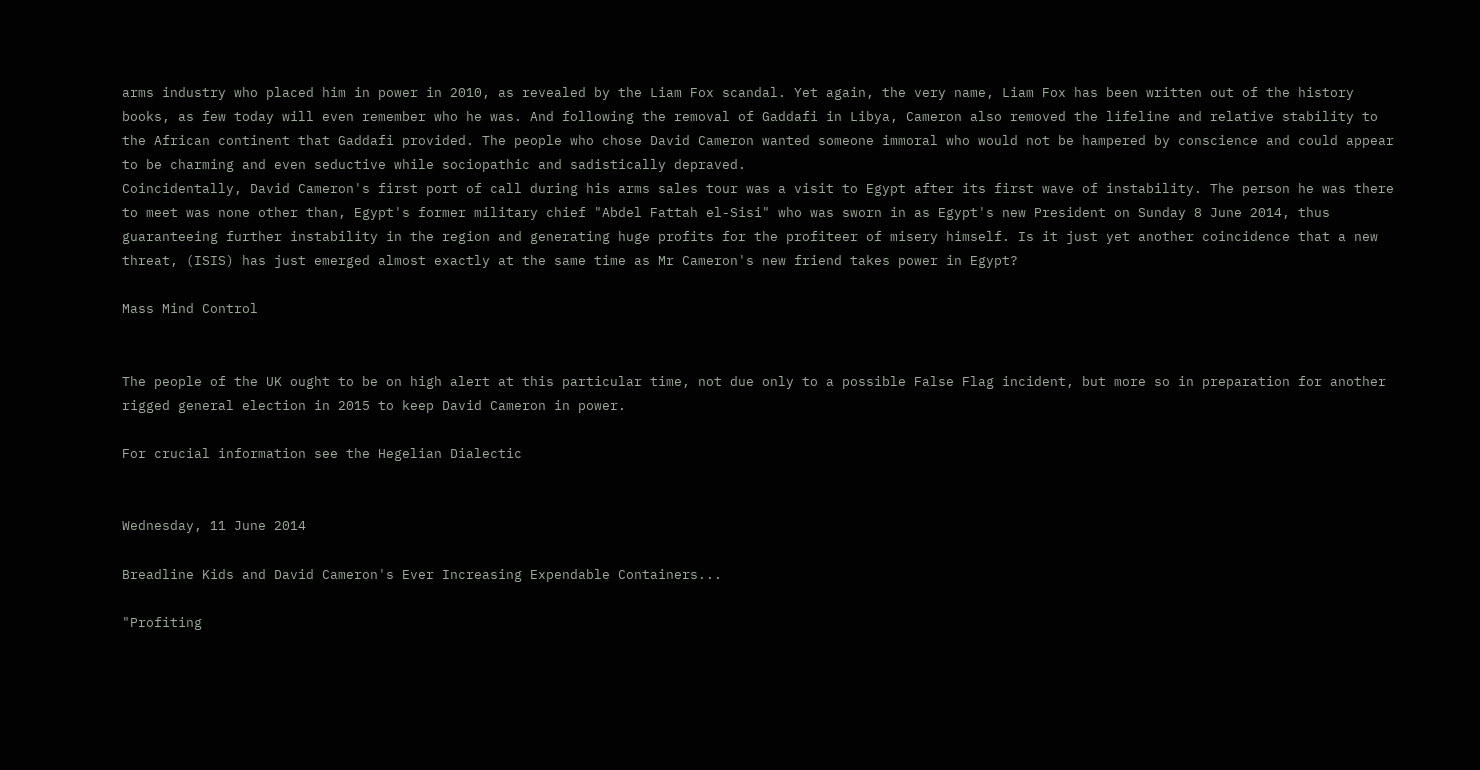arms industry who placed him in power in 2010, as revealed by the Liam Fox scandal. Yet again, the very name, Liam Fox has been written out of the history books, as few today will even remember who he was. And following the removal of Gaddafi in Libya, Cameron also removed the lifeline and relative stability to the African continent that Gaddafi provided. The people who chose David Cameron wanted someone immoral who would not be hampered by conscience and could appear to be charming and even seductive while sociopathic and sadistically depraved.
Coincidentally, David Cameron's first port of call during his arms sales tour was a visit to Egypt after its first wave of instability. The person he was there to meet was none other than, Egypt's former military chief "Abdel Fattah el-Sisi" who was sworn in as Egypt's new President on Sunday 8 June 2014, thus guaranteeing further instability in the region and generating huge profits for the profiteer of misery himself. Is it just yet another coincidence that a new threat, (ISIS) has just emerged almost exactly at the same time as Mr Cameron's new friend takes power in Egypt?

Mass Mind Control


The people of the UK ought to be on high alert at this particular time, not due only to a possible False Flag incident, but more so in preparation for another rigged general election in 2015 to keep David Cameron in power.

For crucial information see the Hegelian Dialectic


Wednesday, 11 June 2014

Breadline Kids and David Cameron's Ever Increasing Expendable Containers...

"Profiting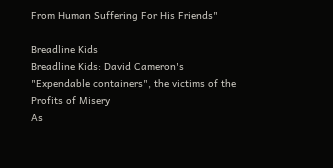From Human Suffering For His Friends"

Breadline Kids
Breadline Kids: David Cameron's "Expendable containers", the victims of the Profits of Misery
As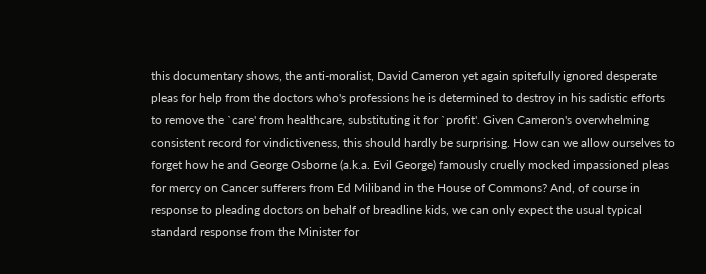this documentary shows, the anti-moralist, David Cameron yet again spitefully ignored desperate pleas for help from the doctors who's professions he is determined to destroy in his sadistic efforts to remove the `care' from healthcare, substituting it for `profit'. Given Cameron's overwhelming consistent record for vindictiveness, this should hardly be surprising. How can we allow ourselves to forget how he and George Osborne (a.k.a. Evil George) famously cruelly mocked impassioned pleas for mercy on Cancer sufferers from Ed Miliband in the House of Commons? And, of course in response to pleading doctors on behalf of breadline kids, we can only expect the usual typical standard response from the Minister for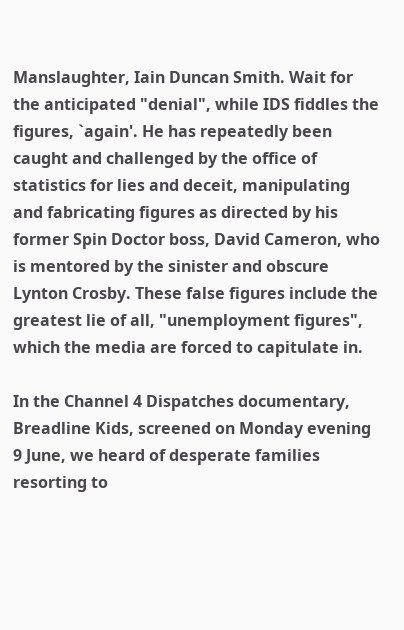Manslaughter, Iain Duncan Smith. Wait for the anticipated "denial", while IDS fiddles the figures, `again'. He has repeatedly been caught and challenged by the office of statistics for lies and deceit, manipulating and fabricating figures as directed by his former Spin Doctor boss, David Cameron, who is mentored by the sinister and obscure Lynton Crosby. These false figures include the greatest lie of all, "unemployment figures", which the media are forced to capitulate in.

In the Channel 4 Dispatches documentary, Breadline Kids, screened on Monday evening 9 June, we heard of desperate families resorting to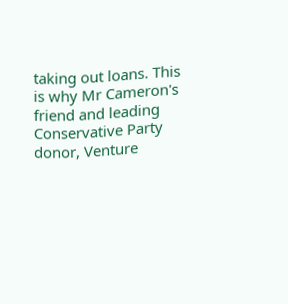taking out loans. This is why Mr Cameron's friend and leading Conservative Party donor, Venture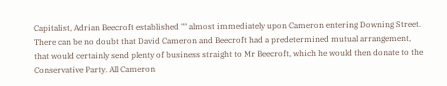Capitalist, Adrian Beecroft established "" almost immediately upon Cameron entering Downing Street. There can be no doubt that David Cameron and Beecroft had a predetermined mutual arrangement, that would certainly send plenty of business straight to Mr Beecroft, which he would then donate to the Conservative Party. All Cameron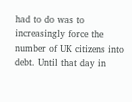had to do was to increasingly force the number of UK citizens into debt. Until that day in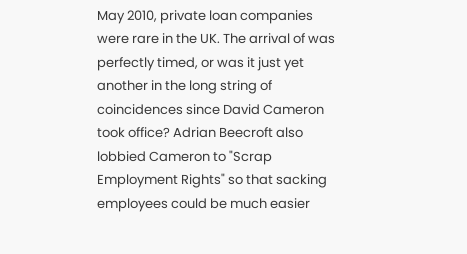May 2010, private loan companies were rare in the UK. The arrival of was perfectly timed, or was it just yet another in the long string of coincidences since David Cameron took office? Adrian Beecroft also lobbied Cameron to "Scrap Employment Rights" so that sacking employees could be much easier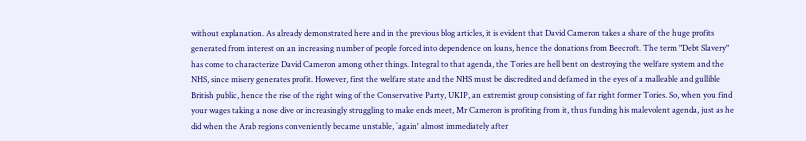without explanation. As already demonstrated here and in the previous blog articles, it is evident that David Cameron takes a share of the huge profits generated from interest on an increasing number of people forced into dependence on loans, hence the donations from Beecroft. The term "Debt Slavery" has come to characterize David Cameron among other things. Integral to that agenda, the Tories are hell bent on destroying the welfare system and the NHS, since misery generates profit. However, first the welfare state and the NHS must be discredited and defamed in the eyes of a malleable and gullible British public, hence the rise of the right wing of the Conservative Party, UKIP, an extremist group consisting of far right former Tories. So, when you find your wages taking a nose dive or increasingly struggling to make ends meet, Mr Cameron is profiting from it, thus funding his malevolent agenda, just as he did when the Arab regions conveniently became unstable, `again' almost immediately after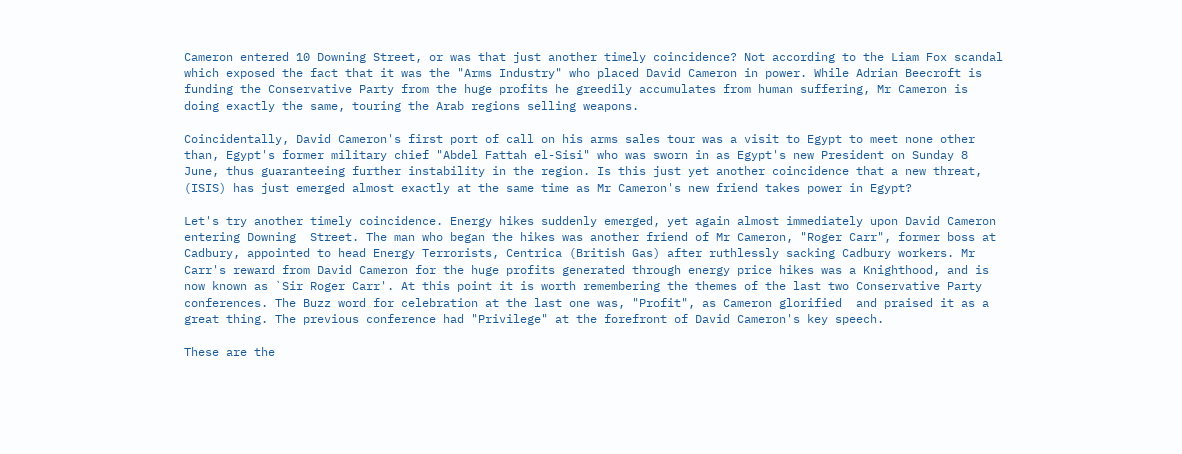Cameron entered 10 Downing Street, or was that just another timely coincidence? Not according to the Liam Fox scandal which exposed the fact that it was the "Arms Industry" who placed David Cameron in power. While Adrian Beecroft is funding the Conservative Party from the huge profits he greedily accumulates from human suffering, Mr Cameron is doing exactly the same, touring the Arab regions selling weapons.

Coincidentally, David Cameron's first port of call on his arms sales tour was a visit to Egypt to meet none other than, Egypt's former military chief "Abdel Fattah el-Sisi" who was sworn in as Egypt's new President on Sunday 8 June, thus guaranteeing further instability in the region. Is this just yet another coincidence that a new threat, (ISIS) has just emerged almost exactly at the same time as Mr Cameron's new friend takes power in Egypt?

Let's try another timely coincidence. Energy hikes suddenly emerged, yet again almost immediately upon David Cameron entering Downing  Street. The man who began the hikes was another friend of Mr Cameron, "Roger Carr", former boss at Cadbury, appointed to head Energy Terrorists, Centrica (British Gas) after ruthlessly sacking Cadbury workers. Mr Carr's reward from David Cameron for the huge profits generated through energy price hikes was a Knighthood, and is now known as `Sir Roger Carr'. At this point it is worth remembering the themes of the last two Conservative Party conferences. The Buzz word for celebration at the last one was, "Profit", as Cameron glorified  and praised it as a great thing. The previous conference had "Privilege" at the forefront of David Cameron's key speech.

These are the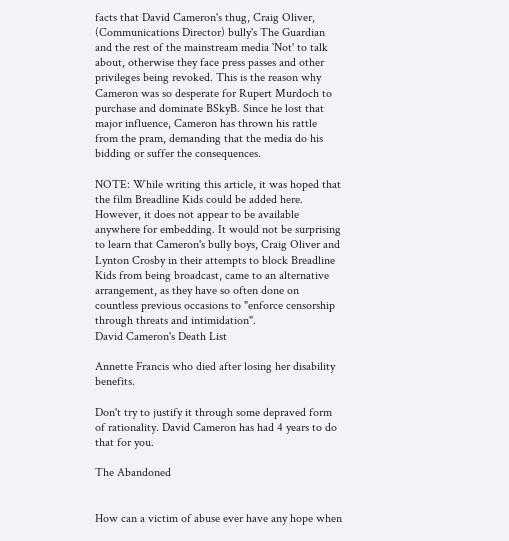facts that David Cameron's thug, Craig Oliver, (Communications Director) bully's The Guardian and the rest of the mainstream media `Not' to talk about, otherwise they face press passes and other privileges being revoked. This is the reason why Cameron was so desperate for Rupert Murdoch to purchase and dominate BSkyB. Since he lost that major influence, Cameron has thrown his rattle from the pram, demanding that the media do his bidding or suffer the consequences.

NOTE: While writing this article, it was hoped that the film Breadline Kids could be added here. However, it does not appear to be available anywhere for embedding. It would not be surprising to learn that Cameron's bully boys, Craig Oliver and Lynton Crosby in their attempts to block Breadline Kids from being broadcast, came to an alternative arrangement, as they have so often done on countless previous occasions to "enforce censorship through threats and intimidation".
David Cameron's Death List

Annette Francis who died after losing her disability benefits.

Don't try to justify it through some depraved form of rationality. David Cameron has had 4 years to do that for you.

The Abandoned


How can a victim of abuse ever have any hope when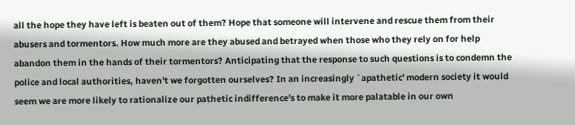all the hope they have left is beaten out of them? Hope that someone will intervene and rescue them from their abusers and tormentors. How much more are they abused and betrayed when those who they rely on for help abandon them in the hands of their tormentors? Anticipating that the response to such questions is to condemn the police and local authorities, haven't we forgotten ourselves? In an increasingly `apathetic' modern society it would seem we are more likely to rationalize our pathetic indifference's to make it more palatable in our own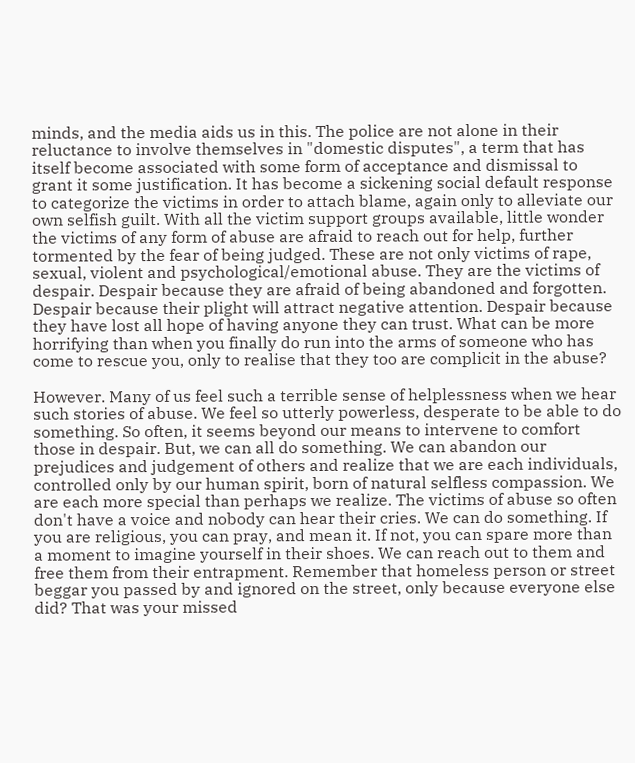minds, and the media aids us in this. The police are not alone in their reluctance to involve themselves in "domestic disputes", a term that has itself become associated with some form of acceptance and dismissal to grant it some justification. It has become a sickening social default response to categorize the victims in order to attach blame, again only to alleviate our own selfish guilt. With all the victim support groups available, little wonder the victims of any form of abuse are afraid to reach out for help, further tormented by the fear of being judged. These are not only victims of rape, sexual, violent and psychological/emotional abuse. They are the victims of despair. Despair because they are afraid of being abandoned and forgotten. Despair because their plight will attract negative attention. Despair because they have lost all hope of having anyone they can trust. What can be more horrifying than when you finally do run into the arms of someone who has come to rescue you, only to realise that they too are complicit in the abuse?

However. Many of us feel such a terrible sense of helplessness when we hear such stories of abuse. We feel so utterly powerless, desperate to be able to do something. So often, it seems beyond our means to intervene to comfort those in despair. But, we can all do something. We can abandon our prejudices and judgement of others and realize that we are each individuals, controlled only by our human spirit, born of natural selfless compassion. We are each more special than perhaps we realize. The victims of abuse so often don't have a voice and nobody can hear their cries. We can do something. If you are religious, you can pray, and mean it. If not, you can spare more than a moment to imagine yourself in their shoes. We can reach out to them and free them from their entrapment. Remember that homeless person or street beggar you passed by and ignored on the street, only because everyone else did? That was your missed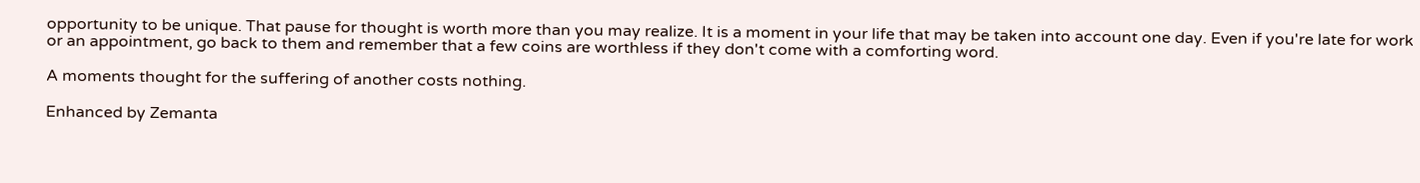opportunity to be unique. That pause for thought is worth more than you may realize. It is a moment in your life that may be taken into account one day. Even if you're late for work or an appointment, go back to them and remember that a few coins are worthless if they don't come with a comforting word.

A moments thought for the suffering of another costs nothing.

Enhanced by Zemanta